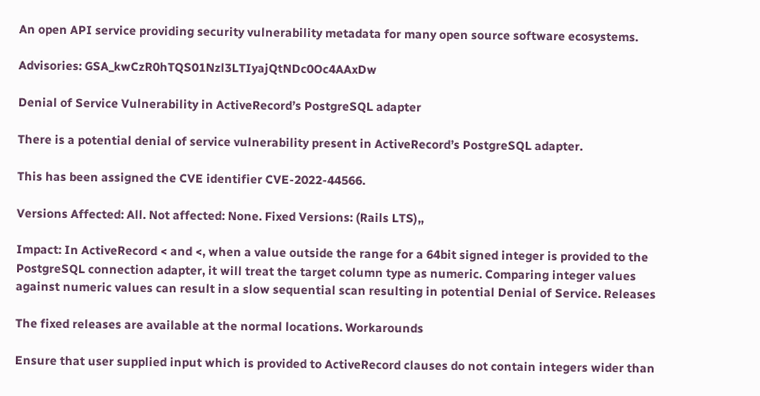An open API service providing security vulnerability metadata for many open source software ecosystems.

Advisories: GSA_kwCzR0hTQS01Nzl3LTIyajQtNDc0Oc4AAxDw

Denial of Service Vulnerability in ActiveRecord’s PostgreSQL adapter

There is a potential denial of service vulnerability present in ActiveRecord’s PostgreSQL adapter.

This has been assigned the CVE identifier CVE-2022-44566.

Versions Affected: All. Not affected: None. Fixed Versions: (Rails LTS),,

Impact: In ActiveRecord < and <, when a value outside the range for a 64bit signed integer is provided to the PostgreSQL connection adapter, it will treat the target column type as numeric. Comparing integer values against numeric values can result in a slow sequential scan resulting in potential Denial of Service. Releases

The fixed releases are available at the normal locations. Workarounds

Ensure that user supplied input which is provided to ActiveRecord clauses do not contain integers wider than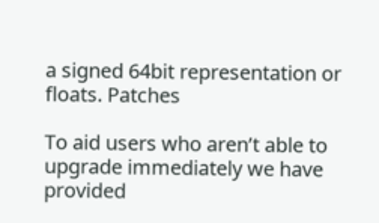a signed 64bit representation or floats. Patches

To aid users who aren’t able to upgrade immediately we have provided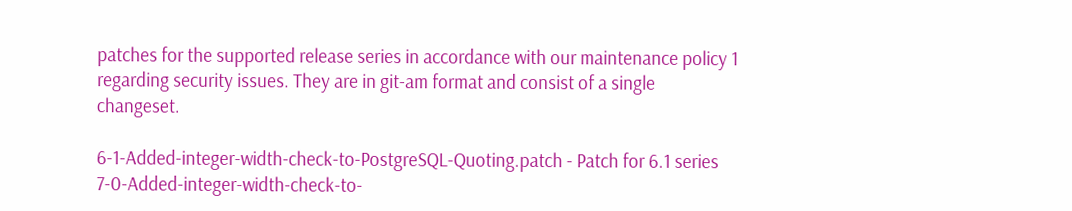patches for the supported release series in accordance with our maintenance policy 1 regarding security issues. They are in git-am format and consist of a single changeset.

6-1-Added-integer-width-check-to-PostgreSQL-Quoting.patch - Patch for 6.1 series
7-0-Added-integer-width-check-to-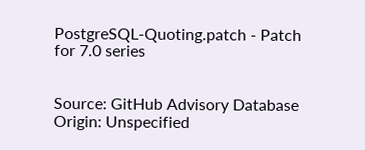PostgreSQL-Quoting.patch - Patch for 7.0 series


Source: GitHub Advisory Database
Origin: Unspecified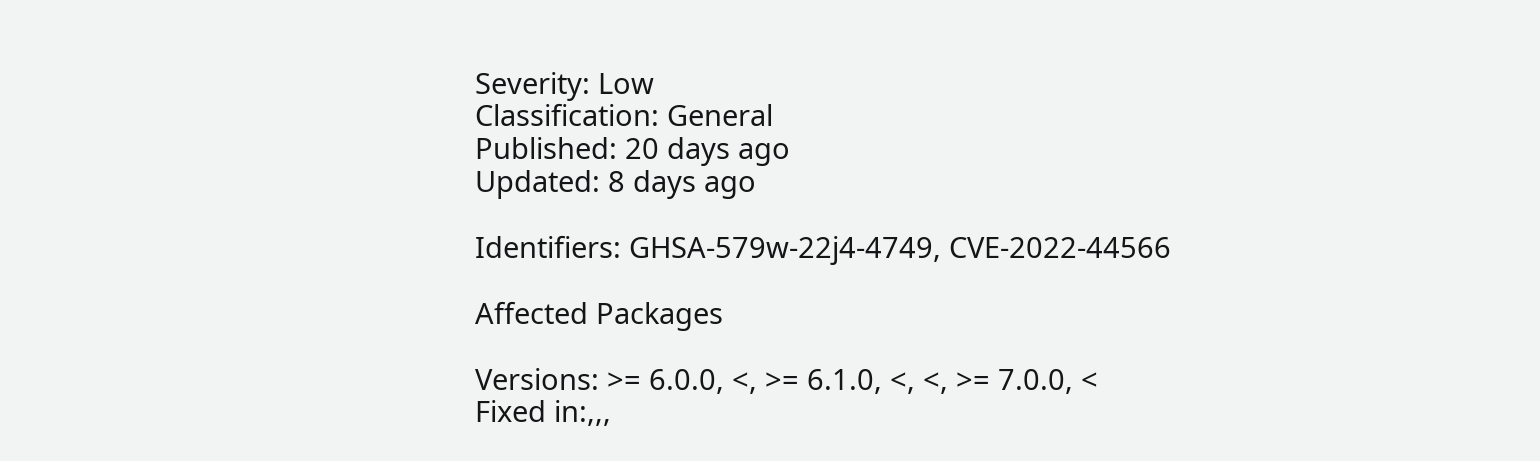Severity: Low
Classification: General
Published: 20 days ago
Updated: 8 days ago

Identifiers: GHSA-579w-22j4-4749, CVE-2022-44566

Affected Packages

Versions: >= 6.0.0, <, >= 6.1.0, <, <, >= 7.0.0, <
Fixed in:,,,